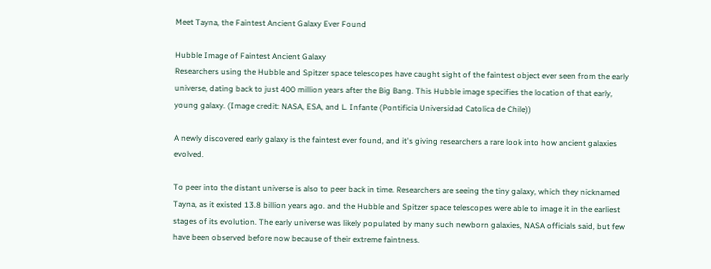Meet Tayna, the Faintest Ancient Galaxy Ever Found

Hubble Image of Faintest Ancient Galaxy
Researchers using the Hubble and Spitzer space telescopes have caught sight of the faintest object ever seen from the early universe, dating back to just 400 million years after the Big Bang. This Hubble image specifies the location of that early, young galaxy. (Image credit: NASA, ESA, and L. Infante (Pontificia Universidad Catolica de Chile))

A newly discovered early galaxy is the faintest ever found, and it's giving researchers a rare look into how ancient galaxies evolved.

To peer into the distant universe is also to peer back in time. Researchers are seeing the tiny galaxy, which they nicknamed Tayna, as it existed 13.8 billion years ago. and the Hubble and Spitzer space telescopes were able to image it in the earliest stages of its evolution. The early universe was likely populated by many such newborn galaxies, NASA officials said, but few have been observed before now because of their extreme faintness.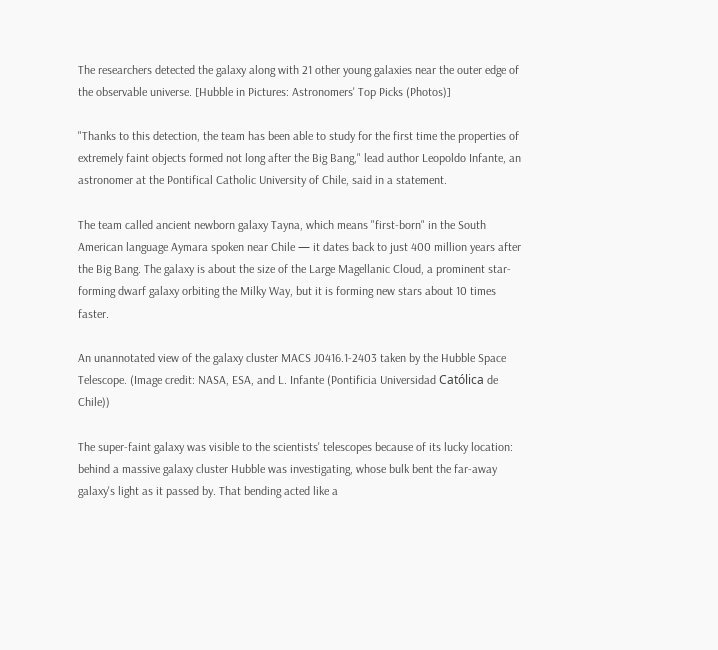The researchers detected the galaxy along with 21 other young galaxies near the outer edge of the observable universe. [Hubble in Pictures: Astronomers' Top Picks (Photos)]

"Thanks to this detection, the team has been able to study for the first time the properties of extremely faint objects formed not long after the Big Bang," lead author Leopoldo Infante, an astronomer at the Pontifical Catholic University of Chile, said in a statement.

The team called ancient newborn galaxy Tayna, which means "first-born" in the South American language Aymara spoken near Chile — it dates back to just 400 million years after the Big Bang. The galaxy is about the size of the Large Magellanic Cloud, a prominent star-forming dwarf galaxy orbiting the Milky Way, but it is forming new stars about 10 times faster.

An unannotated view of the galaxy cluster MACS J0416.1-2403 taken by the Hubble Space Telescope. (Image credit: NASA, ESA, and L. Infante (Pontificia Universidad Católica de Chile))

The super-faint galaxy was visible to the scientists' telescopes because of its lucky location: behind a massive galaxy cluster Hubble was investigating, whose bulk bent the far-away galaxy's light as it passed by. That bending acted like a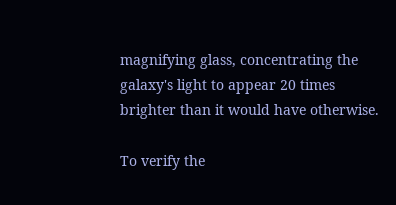magnifying glass, concentrating the galaxy's light to appear 20 times brighter than it would have otherwise.

To verify the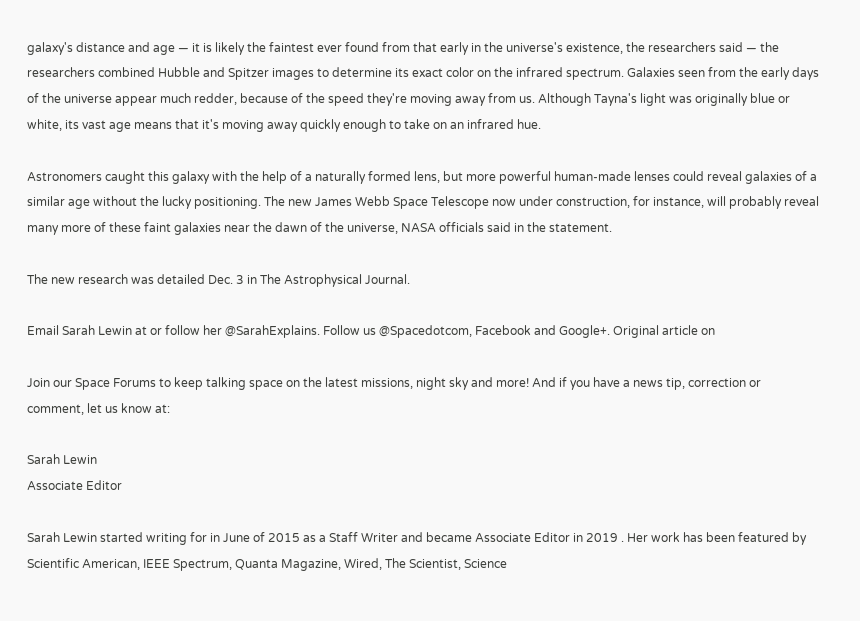galaxy's distance and age — it is likely the faintest ever found from that early in the universe's existence, the researchers said — the researchers combined Hubble and Spitzer images to determine its exact color on the infrared spectrum. Galaxies seen from the early days of the universe appear much redder, because of the speed they're moving away from us. Although Tayna's light was originally blue or white, its vast age means that it's moving away quickly enough to take on an infrared hue.

Astronomers caught this galaxy with the help of a naturally formed lens, but more powerful human-made lenses could reveal galaxies of a similar age without the lucky positioning. The new James Webb Space Telescope now under construction, for instance, will probably reveal many more of these faint galaxies near the dawn of the universe, NASA officials said in the statement.

The new research was detailed Dec. 3 in The Astrophysical Journal.

Email Sarah Lewin at or follow her @SarahExplains. Follow us @Spacedotcom, Facebook and Google+. Original article on

Join our Space Forums to keep talking space on the latest missions, night sky and more! And if you have a news tip, correction or comment, let us know at:

Sarah Lewin
Associate Editor

Sarah Lewin started writing for in June of 2015 as a Staff Writer and became Associate Editor in 2019 . Her work has been featured by Scientific American, IEEE Spectrum, Quanta Magazine, Wired, The Scientist, Science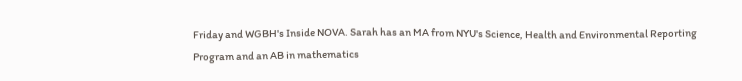Friday and WGBH's Inside NOVA. Sarah has an MA from NYU's Science, Health and Environmental Reporting Program and an AB in mathematics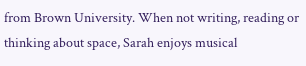from Brown University. When not writing, reading or thinking about space, Sarah enjoys musical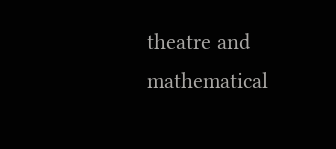theatre and mathematical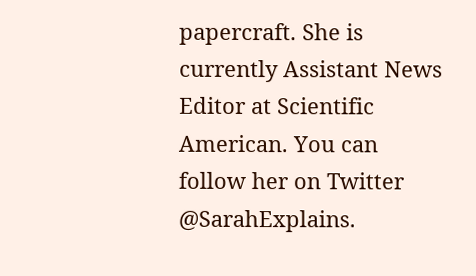papercraft. She is currently Assistant News Editor at Scientific American. You can follow her on Twitter @SarahExplains.